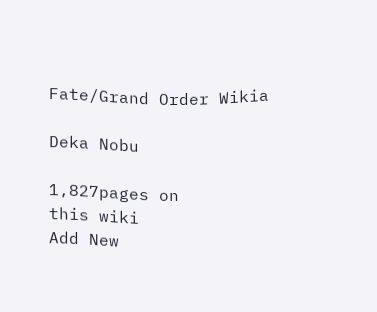Fate/Grand Order Wikia

Deka Nobu

1,827pages on
this wiki
Add New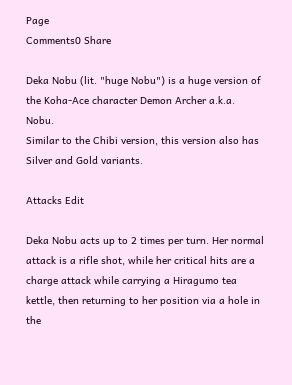Page
Comments0 Share

Deka Nobu (lit. "huge Nobu") is a huge version of the Koha-Ace character Demon Archer a.k.a. Nobu.
Similar to the Chibi version, this version also has Silver and Gold variants.

Attacks Edit

Deka Nobu acts up to 2 times per turn. Her normal attack is a rifle shot, while her critical hits are a charge attack while carrying a Hiragumo tea kettle, then returning to her position via a hole in the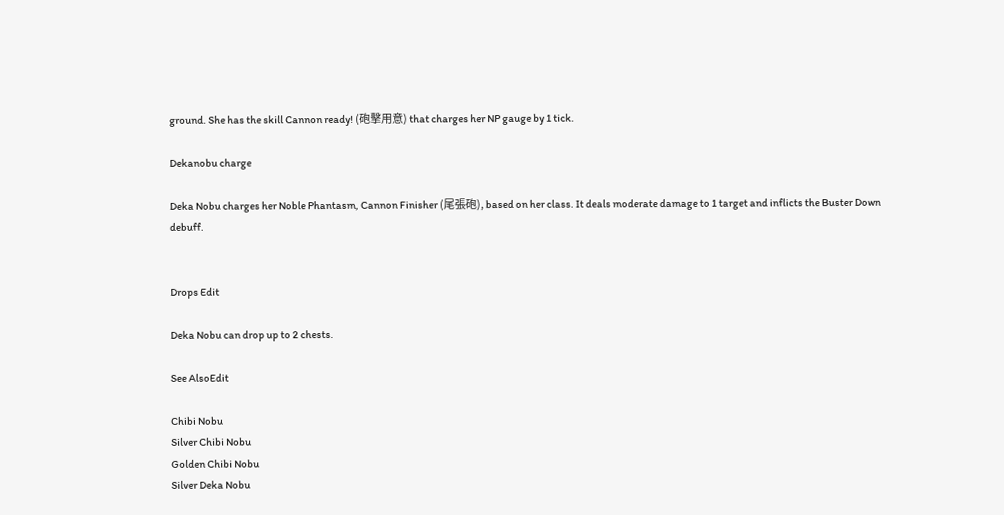ground. She has the skill Cannon ready! (砲擊用意) that charges her NP gauge by 1 tick.

Dekanobu charge

Deka Nobu charges her Noble Phantasm, Cannon Finisher (尾張砲), based on her class. It deals moderate damage to 1 target and inflicts the Buster Down debuff.


Drops Edit

Deka Nobu can drop up to 2 chests.

See AlsoEdit

Chibi Nobu
Silver Chibi Nobu
Golden Chibi Nobu
Silver Deka Nobu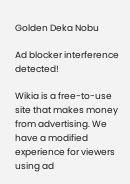Golden Deka Nobu

Ad blocker interference detected!

Wikia is a free-to-use site that makes money from advertising. We have a modified experience for viewers using ad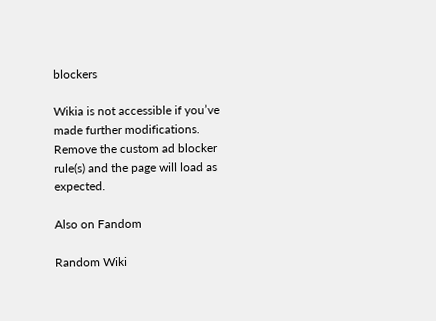blockers

Wikia is not accessible if you’ve made further modifications. Remove the custom ad blocker rule(s) and the page will load as expected.

Also on Fandom

Random Wiki